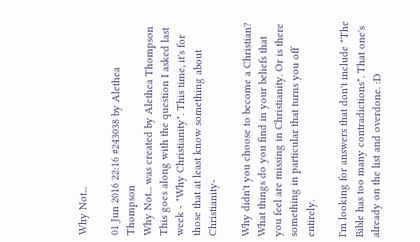Why Not...

01 Jun 2016 22:16 #243038 by Alethea Thompson
Why Not... was created by Alethea Thompson
This goes along with the question I asked last week - "Why Christianity". This time, it's for those that at least know something about Christianity-

Why didn't you choose to become a Christian? What things do you find in your beliefs that you feel are missing in Christianity. Or is there something in particular that turns you off entirely.

I'm looking for answers that don't include "The Bible has too many contradictions". That one's already on the list and overdone. :D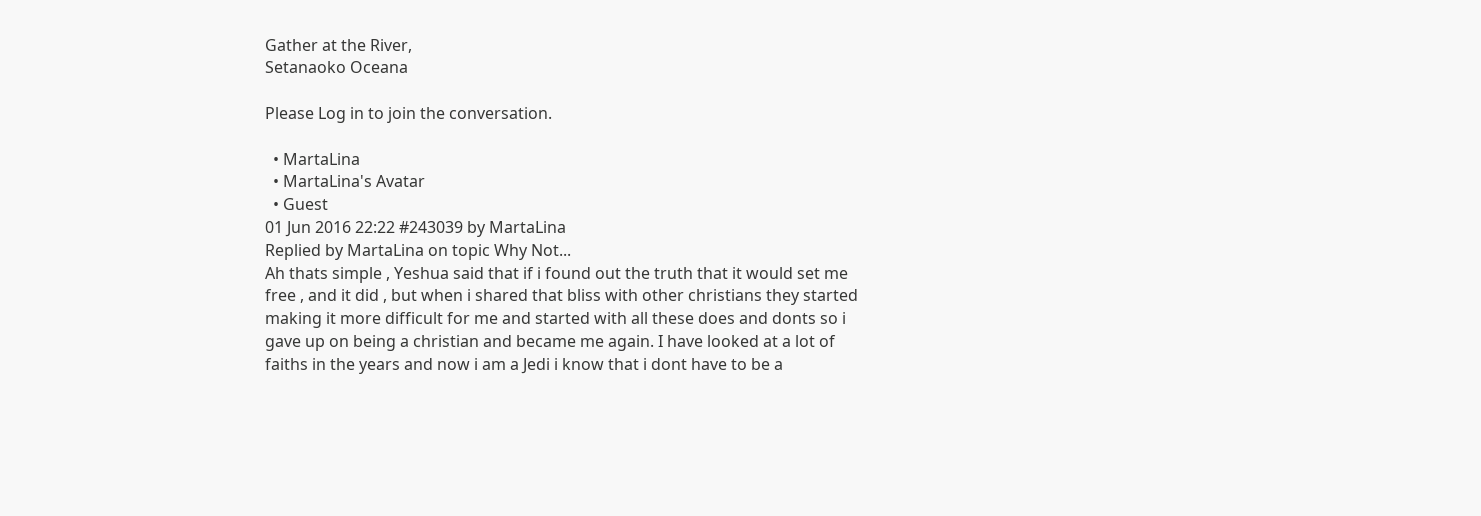Gather at the River,
Setanaoko Oceana

Please Log in to join the conversation.

  • MartaLina
  • MartaLina's Avatar
  • Guest
01 Jun 2016 22:22 #243039 by MartaLina
Replied by MartaLina on topic Why Not...
Ah thats simple , Yeshua said that if i found out the truth that it would set me free , and it did , but when i shared that bliss with other christians they started making it more difficult for me and started with all these does and donts so i gave up on being a christian and became me again. I have looked at a lot of faiths in the years and now i am a Jedi i know that i dont have to be a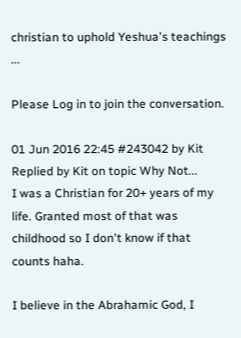christian to uphold Yeshua's teachings ...

Please Log in to join the conversation.

01 Jun 2016 22:45 #243042 by Kit
Replied by Kit on topic Why Not...
I was a Christian for 20+ years of my life. Granted most of that was childhood so I don't know if that counts haha.

I believe in the Abrahamic God, I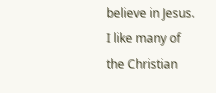believe in Jesus. I like many of the Christian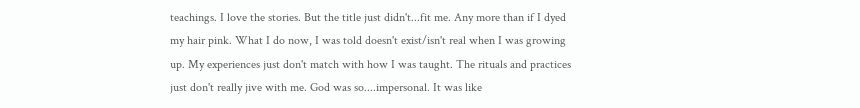teachings. I love the stories. But the title just didn't...fit me. Any more than if I dyed my hair pink. What I do now, I was told doesn't exist/isn't real when I was growing up. My experiences just don't match with how I was taught. The rituals and practices just don't really jive with me. God was so....impersonal. It was like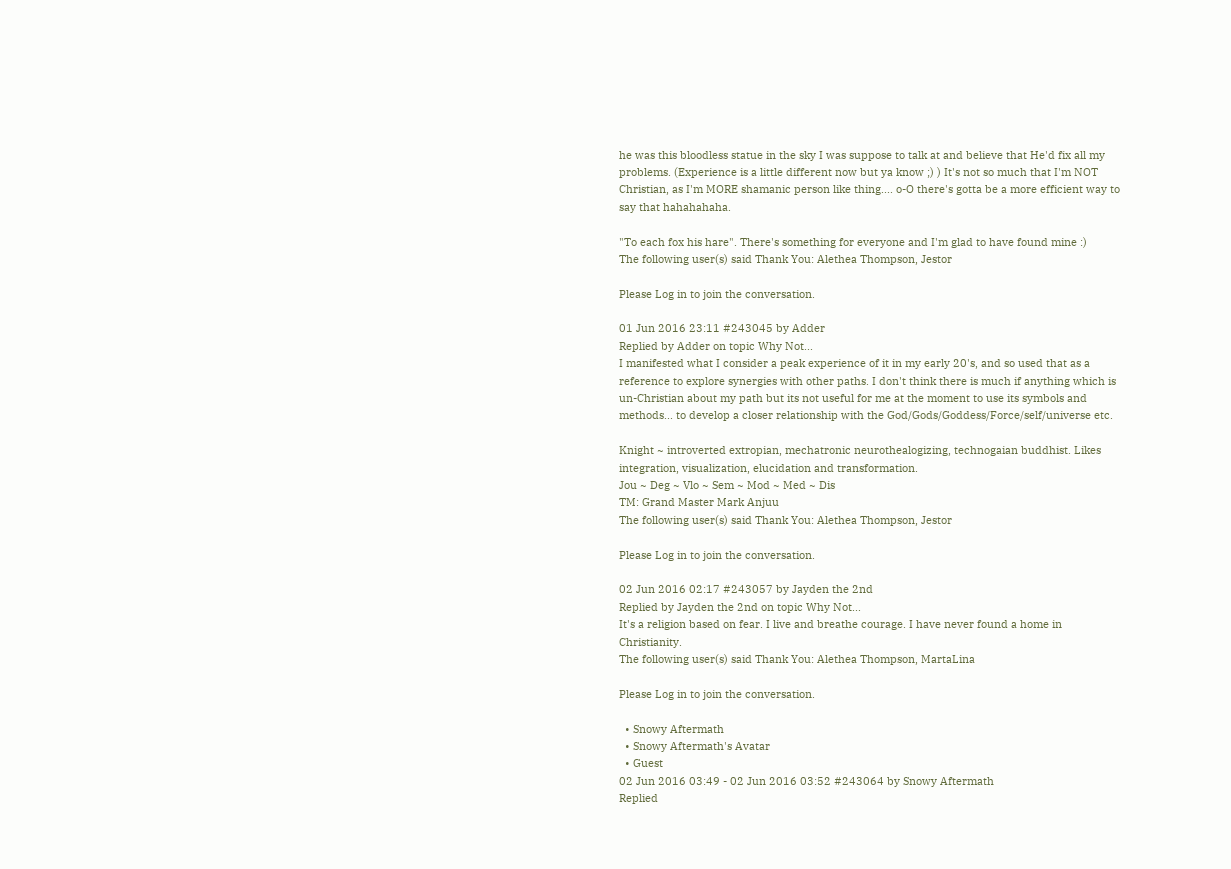he was this bloodless statue in the sky I was suppose to talk at and believe that He'd fix all my problems. (Experience is a little different now but ya know ;) ) It's not so much that I'm NOT Christian, as I'm MORE shamanic person like thing.... o-O there's gotta be a more efficient way to say that hahahahaha.

"To each fox his hare". There's something for everyone and I'm glad to have found mine :)
The following user(s) said Thank You: Alethea Thompson, Jestor

Please Log in to join the conversation.

01 Jun 2016 23:11 #243045 by Adder
Replied by Adder on topic Why Not...
I manifested what I consider a peak experience of it in my early 20's, and so used that as a reference to explore synergies with other paths. I don't think there is much if anything which is un-Christian about my path but its not useful for me at the moment to use its symbols and methods... to develop a closer relationship with the God/Gods/Goddess/Force/self/universe etc.

Knight ~ introverted extropian, mechatronic neurothealogizing, technogaian buddhist. Likes integration, visualization, elucidation and transformation.
Jou ~ Deg ~ Vlo ~ Sem ~ Mod ~ Med ~ Dis
TM: Grand Master Mark Anjuu
The following user(s) said Thank You: Alethea Thompson, Jestor

Please Log in to join the conversation.

02 Jun 2016 02:17 #243057 by Jayden the 2nd
Replied by Jayden the 2nd on topic Why Not...
It's a religion based on fear. I live and breathe courage. I have never found a home in Christianity.
The following user(s) said Thank You: Alethea Thompson, MartaLina

Please Log in to join the conversation.

  • Snowy Aftermath
  • Snowy Aftermath's Avatar
  • Guest
02 Jun 2016 03:49 - 02 Jun 2016 03:52 #243064 by Snowy Aftermath
Replied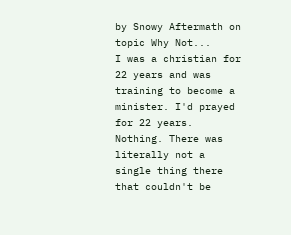by Snowy Aftermath on topic Why Not...
I was a christian for 22 years and was training to become a minister. I'd prayed for 22 years. Nothing. There was literally not a single thing there that couldn't be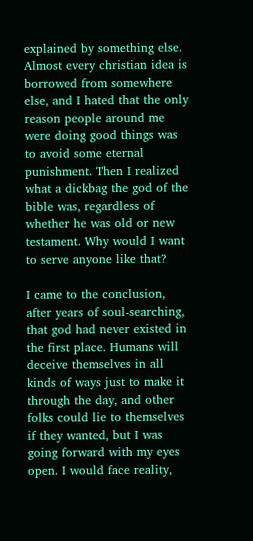explained by something else. Almost every christian idea is borrowed from somewhere else, and I hated that the only reason people around me were doing good things was to avoid some eternal punishment. Then I realized what a dickbag the god of the bible was, regardless of whether he was old or new testament. Why would I want to serve anyone like that?

I came to the conclusion, after years of soul-searching, that god had never existed in the first place. Humans will deceive themselves in all kinds of ways just to make it through the day, and other folks could lie to themselves if they wanted, but I was going forward with my eyes open. I would face reality,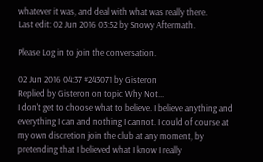whatever it was, and deal with what was really there.
Last edit: 02 Jun 2016 03:52 by Snowy Aftermath.

Please Log in to join the conversation.

02 Jun 2016 04:37 #243071 by Gisteron
Replied by Gisteron on topic Why Not...
I don't get to choose what to believe. I believe anything and everything I can and nothing I cannot. I could of course at my own discretion join the club at any moment, by pretending that I believed what I know I really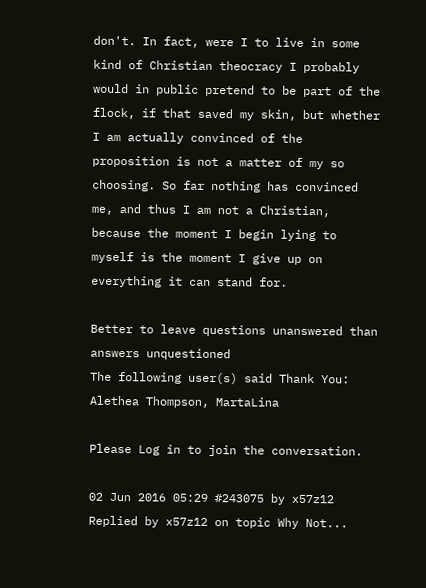don't. In fact, were I to live in some kind of Christian theocracy I probably would in public pretend to be part of the flock, if that saved my skin, but whether I am actually convinced of the proposition is not a matter of my so choosing. So far nothing has convinced me, and thus I am not a Christian, because the moment I begin lying to myself is the moment I give up on everything it can stand for.

Better to leave questions unanswered than answers unquestioned
The following user(s) said Thank You: Alethea Thompson, MartaLina

Please Log in to join the conversation.

02 Jun 2016 05:29 #243075 by x57z12
Replied by x57z12 on topic Why Not...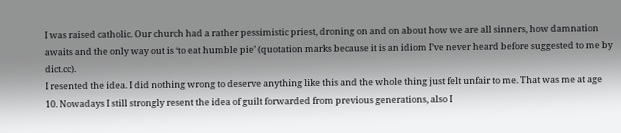I was raised catholic. Our church had a rather pessimistic priest, droning on and on about how we are all sinners, how damnation awaits and the only way out is ‘to eat humble pie’ (quotation marks because it is an idiom I’ve never heard before suggested to me by dict.cc).
I resented the idea. I did nothing wrong to deserve anything like this and the whole thing just felt unfair to me. That was me at age 10. Nowadays I still strongly resent the idea of guilt forwarded from previous generations, also I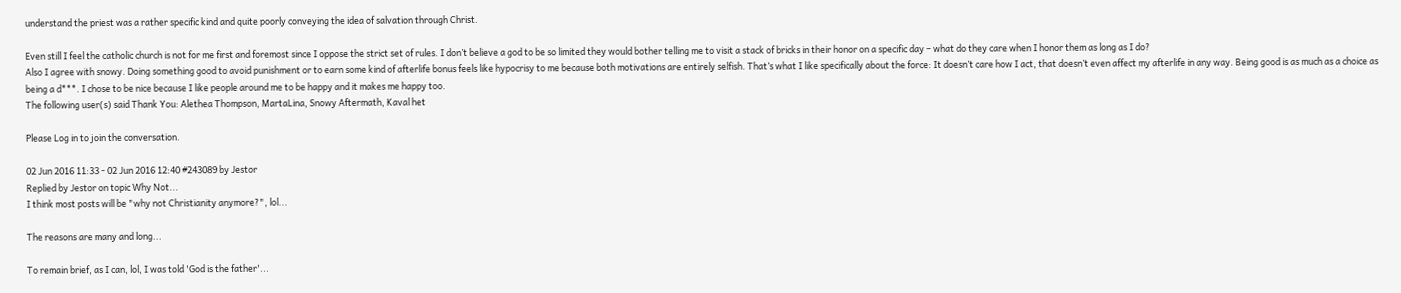understand the priest was a rather specific kind and quite poorly conveying the idea of salvation through Christ.

Even still I feel the catholic church is not for me first and foremost since I oppose the strict set of rules. I don’t believe a god to be so limited they would bother telling me to visit a stack of bricks in their honor on a specific day – what do they care when I honor them as long as I do?
Also I agree with snowy. Doing something good to avoid punishment or to earn some kind of afterlife bonus feels like hypocrisy to me because both motivations are entirely selfish. That’s what I like specifically about the force: It doesn’t care how I act, that doesn’t even affect my afterlife in any way. Being good is as much as a choice as being a d***. I chose to be nice because I like people around me to be happy and it makes me happy too.
The following user(s) said Thank You: Alethea Thompson, MartaLina, Snowy Aftermath, Kaval het

Please Log in to join the conversation.

02 Jun 2016 11:33 - 02 Jun 2016 12:40 #243089 by Jestor
Replied by Jestor on topic Why Not...
I think most posts will be "why not Christianity anymore?", lol...

The reasons are many and long...

To remain brief, as I can, lol, I was told 'God is the father'...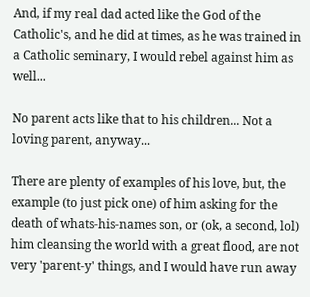And, if my real dad acted like the God of the Catholic's, and he did at times, as he was trained in a Catholic seminary, I would rebel against him as well...

No parent acts like that to his children... Not a loving parent, anyway...

There are plenty of examples of his love, but, the example (to just pick one) of him asking for the death of whats-his-names son, or (ok, a second, lol) him cleansing the world with a great flood, are not very 'parent-y' things, and I would have run away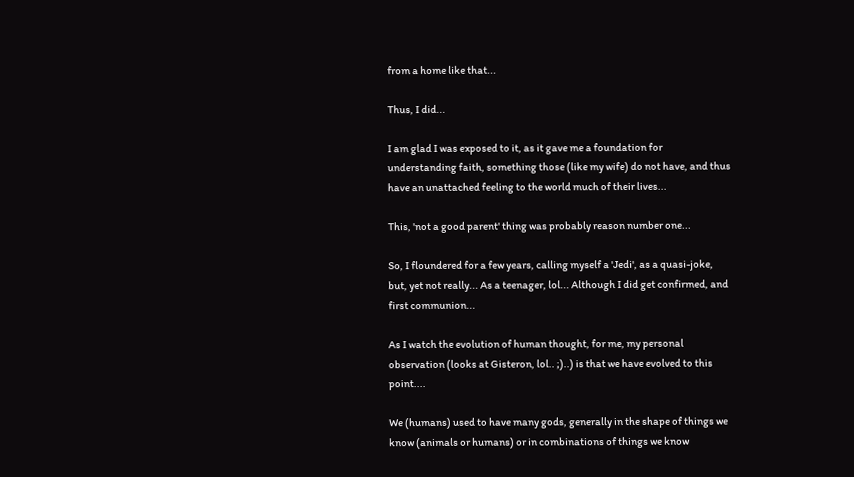from a home like that...

Thus, I did...

I am glad I was exposed to it, as it gave me a foundation for understanding faith, something those (like my wife) do not have, and thus have an unattached feeling to the world much of their lives...

This, 'not a good parent' thing was probably reason number one...

So, I floundered for a few years, calling myself a 'Jedi', as a quasi-joke, but, yet not really... As a teenager, lol... Although I did get confirmed, and first communion...

As I watch the evolution of human thought, for me, my personal observation (looks at Gisteron, lol.. ;)..) is that we have evolved to this point....

We (humans) used to have many gods, generally in the shape of things we know (animals or humans) or in combinations of things we know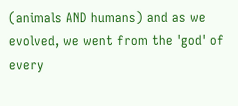(animals AND humans) and as we evolved, we went from the 'god' of every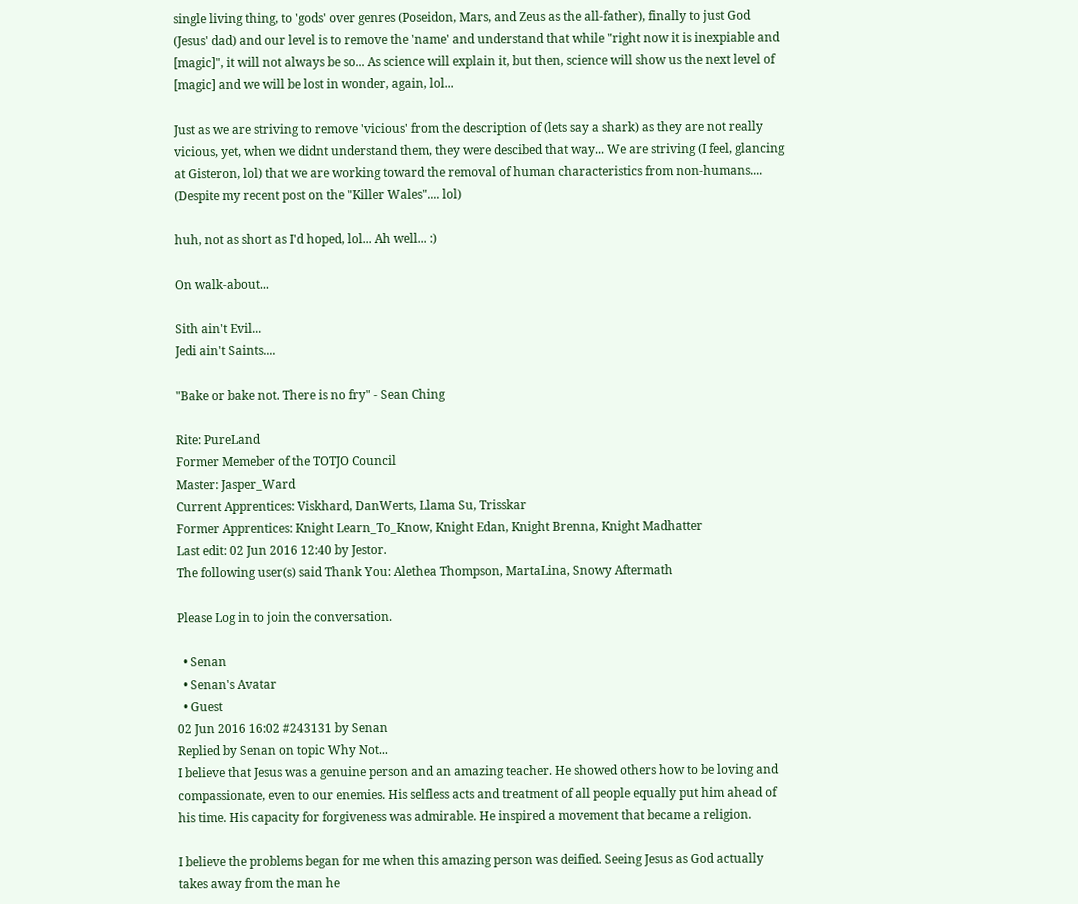single living thing, to 'gods' over genres (Poseidon, Mars, and Zeus as the all-father), finally to just God (Jesus' dad) and our level is to remove the 'name' and understand that while "right now it is inexpiable and [magic]", it will not always be so... As science will explain it, but then, science will show us the next level of [magic] and we will be lost in wonder, again, lol...

Just as we are striving to remove 'vicious' from the description of (lets say a shark) as they are not really vicious, yet, when we didnt understand them, they were descibed that way... We are striving (I feel, glancing at Gisteron, lol) that we are working toward the removal of human characteristics from non-humans.... (Despite my recent post on the "Killer Wales".... lol)

huh, not as short as I'd hoped, lol... Ah well... :)

On walk-about...

Sith ain't Evil...
Jedi ain't Saints....

"Bake or bake not. There is no fry" - Sean Ching

Rite: PureLand
Former Memeber of the TOTJO Council
Master: Jasper_Ward
Current Apprentices: Viskhard, DanWerts, Llama Su, Trisskar
Former Apprentices: Knight Learn_To_Know, Knight Edan, Knight Brenna, Knight Madhatter
Last edit: 02 Jun 2016 12:40 by Jestor.
The following user(s) said Thank You: Alethea Thompson, MartaLina, Snowy Aftermath

Please Log in to join the conversation.

  • Senan
  • Senan's Avatar
  • Guest
02 Jun 2016 16:02 #243131 by Senan
Replied by Senan on topic Why Not...
I believe that Jesus was a genuine person and an amazing teacher. He showed others how to be loving and compassionate, even to our enemies. His selfless acts and treatment of all people equally put him ahead of his time. His capacity for forgiveness was admirable. He inspired a movement that became a religion.

I believe the problems began for me when this amazing person was deified. Seeing Jesus as God actually takes away from the man he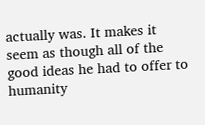actually was. It makes it seem as though all of the good ideas he had to offer to humanity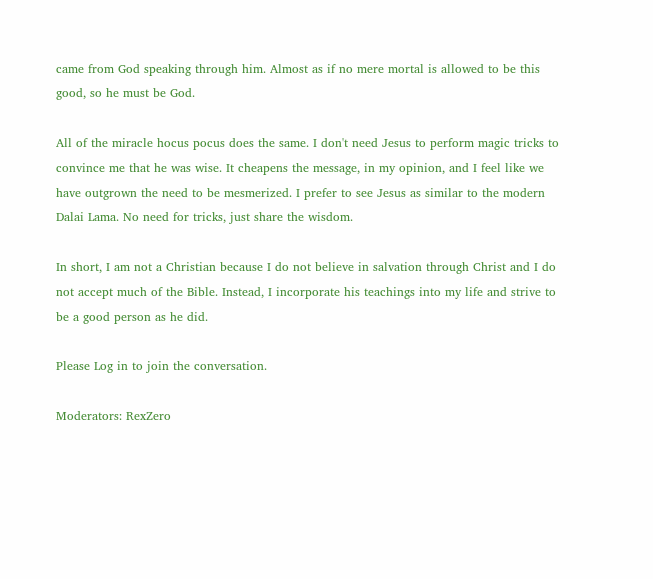came from God speaking through him. Almost as if no mere mortal is allowed to be this good, so he must be God.

All of the miracle hocus pocus does the same. I don't need Jesus to perform magic tricks to convince me that he was wise. It cheapens the message, in my opinion, and I feel like we have outgrown the need to be mesmerized. I prefer to see Jesus as similar to the modern Dalai Lama. No need for tricks, just share the wisdom.

In short, I am not a Christian because I do not believe in salvation through Christ and I do not accept much of the Bible. Instead, I incorporate his teachings into my life and strive to be a good person as he did.

Please Log in to join the conversation.

Moderators: RexZero